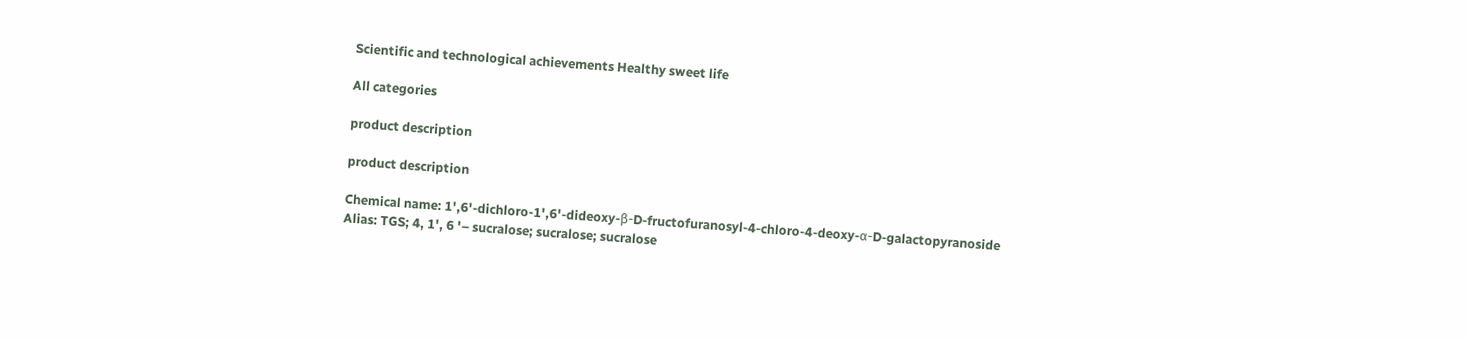Scientific and technological achievements Healthy sweet life

All categories

product description

product description

Chemical name: 1',6'-dichloro-1',6'-dideoxy-β-D-fructofuranosyl-4-chloro-4-deoxy-α-D-galactopyranoside
Alias: TGS; 4, 1', 6 '– sucralose; sucralose; sucralose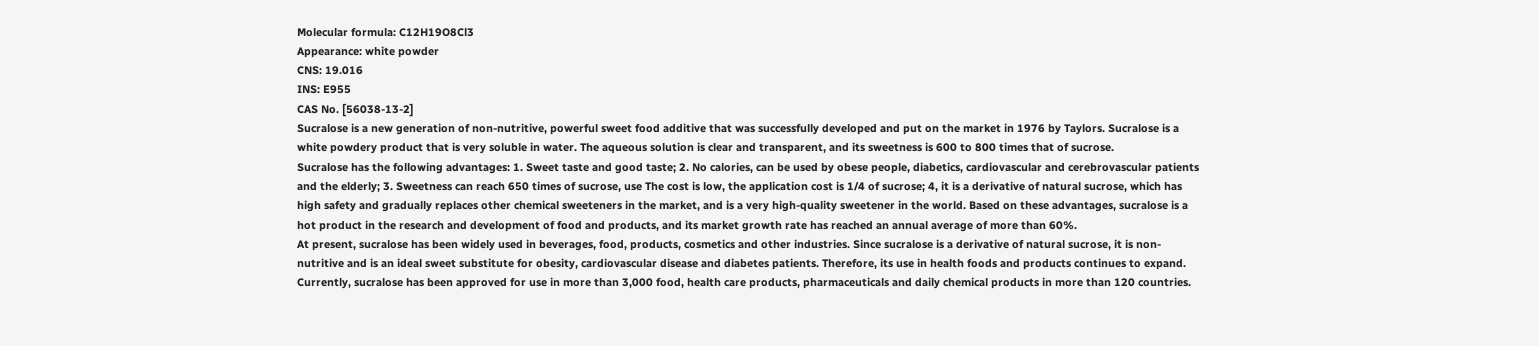Molecular formula: C12H19O8Cl3
Appearance: white powder
CNS: 19.016
INS: E955
CAS No. [56038-13-2]
Sucralose is a new generation of non-nutritive, powerful sweet food additive that was successfully developed and put on the market in 1976 by Taylors. Sucralose is a white powdery product that is very soluble in water. The aqueous solution is clear and transparent, and its sweetness is 600 to 800 times that of sucrose.
Sucralose has the following advantages: 1. Sweet taste and good taste; 2. No calories, can be used by obese people, diabetics, cardiovascular and cerebrovascular patients and the elderly; 3. Sweetness can reach 650 times of sucrose, use The cost is low, the application cost is 1/4 of sucrose; 4, it is a derivative of natural sucrose, which has high safety and gradually replaces other chemical sweeteners in the market, and is a very high-quality sweetener in the world. Based on these advantages, sucralose is a hot product in the research and development of food and products, and its market growth rate has reached an annual average of more than 60%.
At present, sucralose has been widely used in beverages, food, products, cosmetics and other industries. Since sucralose is a derivative of natural sucrose, it is non-nutritive and is an ideal sweet substitute for obesity, cardiovascular disease and diabetes patients. Therefore, its use in health foods and products continues to expand.
Currently, sucralose has been approved for use in more than 3,000 food, health care products, pharmaceuticals and daily chemical products in more than 120 countries.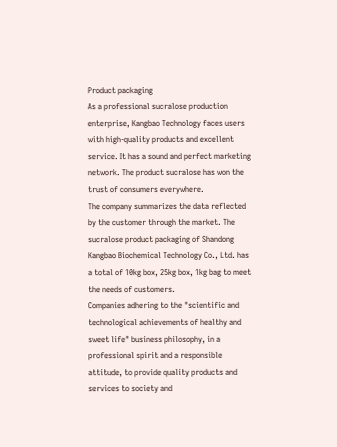Product packaging
As a professional sucralose production enterprise, Kangbao Technology faces users with high-quality products and excellent service. It has a sound and perfect marketing network. The product sucralose has won the trust of consumers everywhere.
The company summarizes the data reflected by the customer through the market. The sucralose product packaging of Shandong Kangbao Biochemical Technology Co., Ltd. has a total of 10kg box, 25kg box, 1kg bag to meet the needs of customers.
Companies adhering to the "scientific and technological achievements of healthy and sweet life" business philosophy, in a professional spirit and a responsible attitude, to provide quality products and services to society and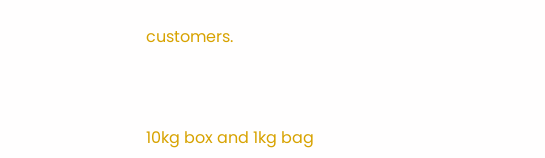customers.



10kg box and 1kg bag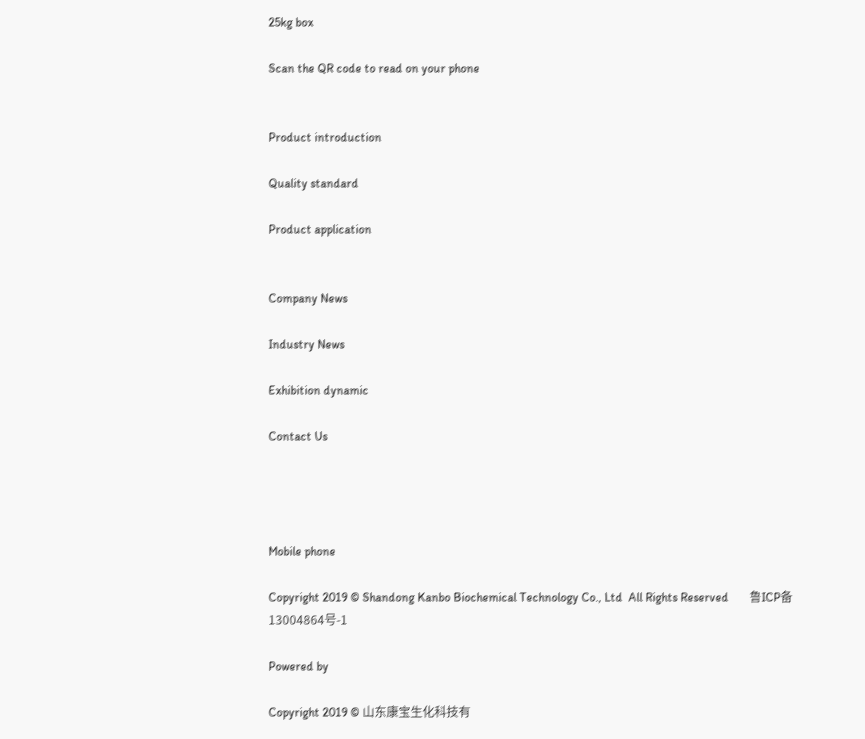25kg box

Scan the QR code to read on your phone


Product introduction

Quality standard

Product application


Company News

Industry News

Exhibition dynamic

Contact Us




Mobile phone

Copyright 2019 © Shandong Kanbo Biochemical Technology Co., Ltd  All Rights Reserved       鲁ICP备13004864号-1

Powered by

Copyright 2019 © 山东康宝生化科技有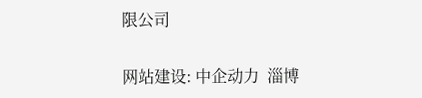限公司


网站建设: 中企动力  淄博